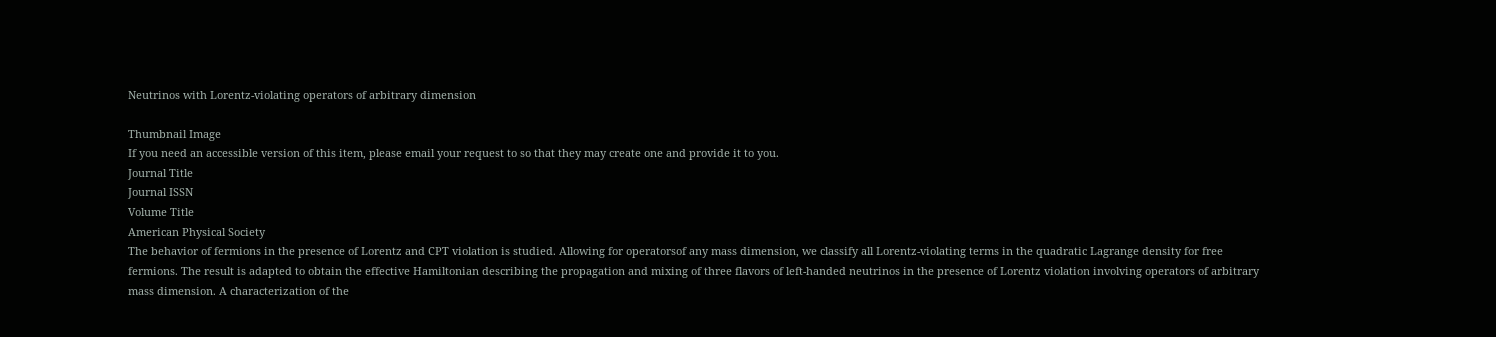Neutrinos with Lorentz-violating operators of arbitrary dimension

Thumbnail Image
If you need an accessible version of this item, please email your request to so that they may create one and provide it to you.
Journal Title
Journal ISSN
Volume Title
American Physical Society
The behavior of fermions in the presence of Lorentz and CPT violation is studied. Allowing for operatorsof any mass dimension, we classify all Lorentz-violating terms in the quadratic Lagrange density for free fermions. The result is adapted to obtain the effective Hamiltonian describing the propagation and mixing of three flavors of left-handed neutrinos in the presence of Lorentz violation involving operators of arbitrary mass dimension. A characterization of the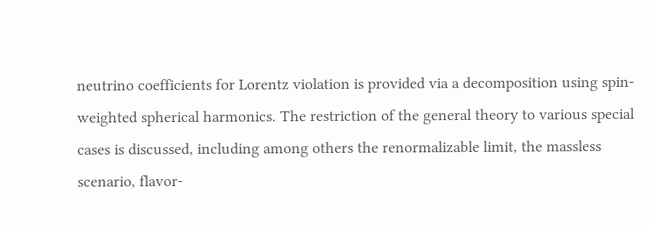neutrino coefficients for Lorentz violation is provided via a decomposition using spin-weighted spherical harmonics. The restriction of the general theory to various special cases is discussed, including among others the renormalizable limit, the massless scenario, flavor-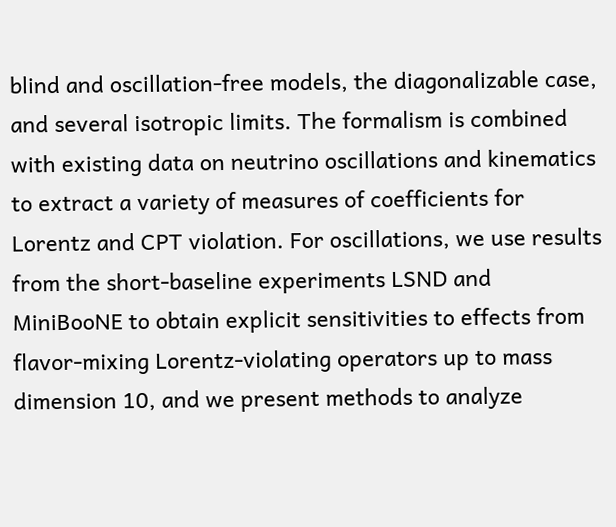blind and oscillation-free models, the diagonalizable case, and several isotropic limits. The formalism is combined with existing data on neutrino oscillations and kinematics to extract a variety of measures of coefficients for Lorentz and CPT violation. For oscillations, we use results from the short-baseline experiments LSND and MiniBooNE to obtain explicit sensitivities to effects from flavor-mixing Lorentz-violating operators up to mass dimension 10, and we present methods to analyze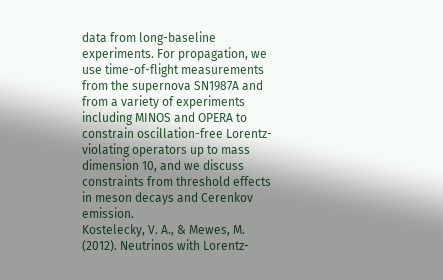data from long-baseline experiments. For propagation, we use time-of-flight measurements from the supernova SN1987A and from a variety of experiments including MINOS and OPERA to constrain oscillation-free Lorentz-violating operators up to mass dimension 10, and we discuss constraints from threshold effects in meson decays and Cerenkov emission.
Kostelecky, V. A., & Mewes, M. (2012). Neutrinos with Lorentz-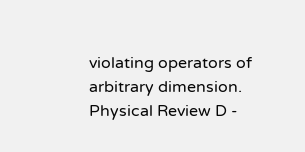violating operators of arbitrary dimension. Physical Review D -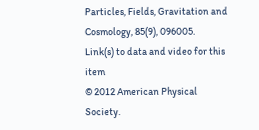Particles, Fields, Gravitation and Cosmology, 85(9), 096005.
Link(s) to data and video for this item
© 2012 American Physical Society.